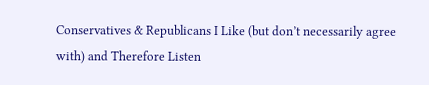Conservatives & Republicans I Like (but don’t necessarily agree with) and Therefore Listen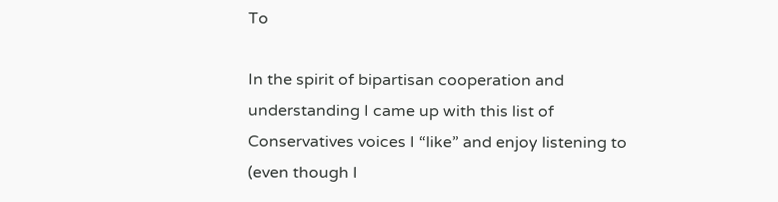To

In the spirit of bipartisan cooperation and understanding I came up with this list of Conservatives voices I “like” and enjoy listening to (even though I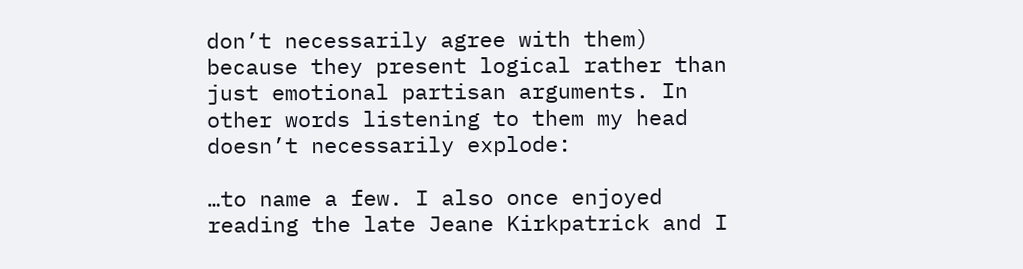don’t necessarily agree with them) because they present logical rather than just emotional partisan arguments. In other words listening to them my head doesn’t necessarily explode:

…to name a few. I also once enjoyed reading the late Jeane Kirkpatrick and I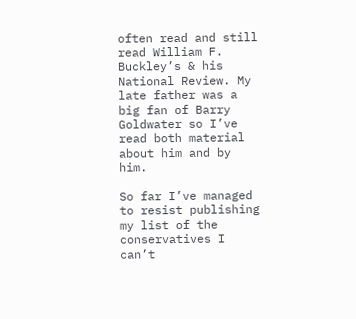often read and still read William F. Buckley’s & his National Review. My late father was a big fan of Barry Goldwater so I’ve read both material about him and by him.

So far I’ve managed to resist publishing my list of the conservatives I can’t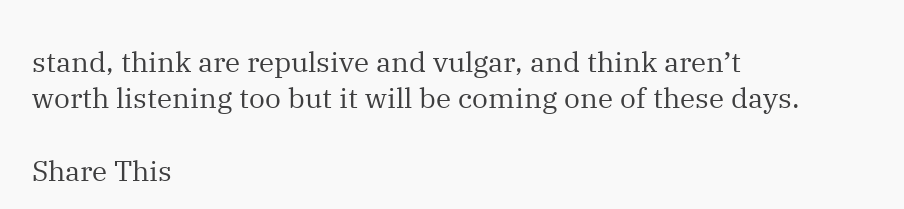stand, think are repulsive and vulgar, and think aren’t worth listening too but it will be coming one of these days.

Share This